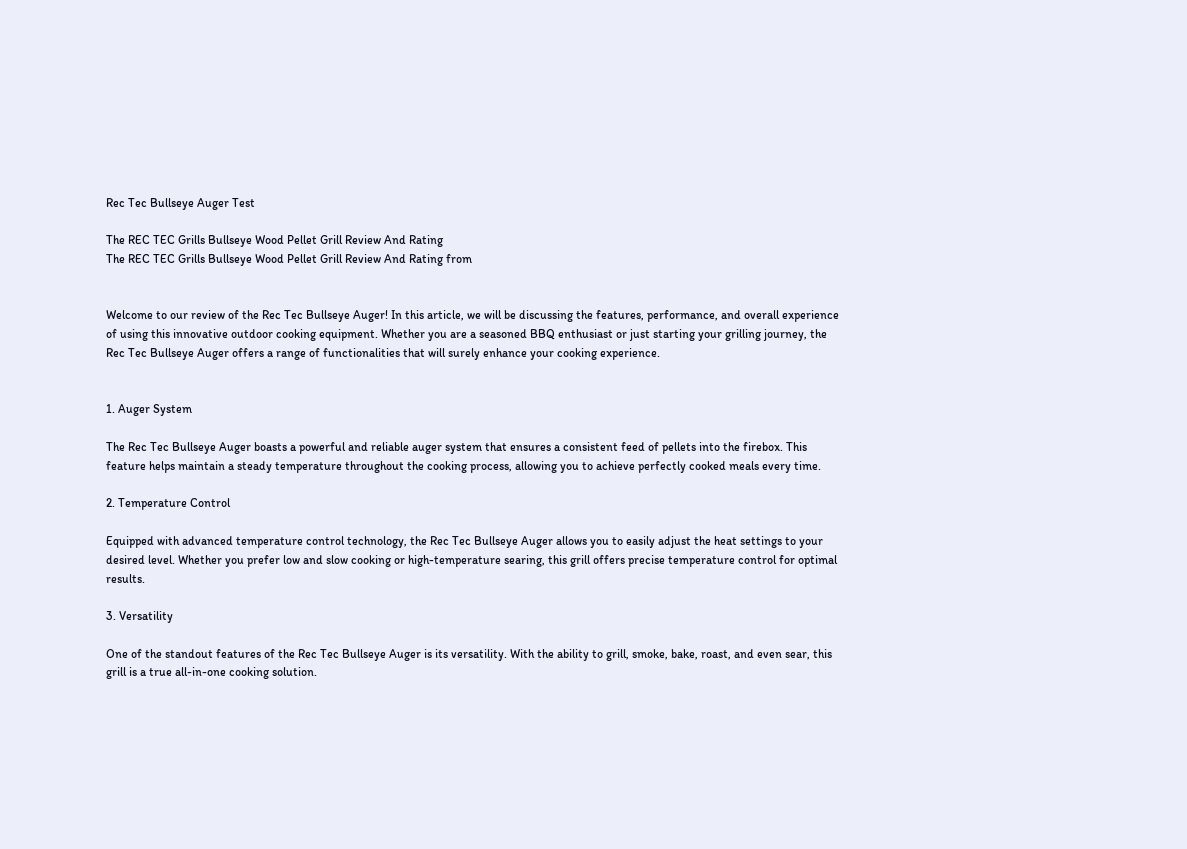Rec Tec Bullseye Auger Test

The REC TEC Grills Bullseye Wood Pellet Grill Review And Rating
The REC TEC Grills Bullseye Wood Pellet Grill Review And Rating from


Welcome to our review of the Rec Tec Bullseye Auger! In this article, we will be discussing the features, performance, and overall experience of using this innovative outdoor cooking equipment. Whether you are a seasoned BBQ enthusiast or just starting your grilling journey, the Rec Tec Bullseye Auger offers a range of functionalities that will surely enhance your cooking experience.


1. Auger System

The Rec Tec Bullseye Auger boasts a powerful and reliable auger system that ensures a consistent feed of pellets into the firebox. This feature helps maintain a steady temperature throughout the cooking process, allowing you to achieve perfectly cooked meals every time.

2. Temperature Control

Equipped with advanced temperature control technology, the Rec Tec Bullseye Auger allows you to easily adjust the heat settings to your desired level. Whether you prefer low and slow cooking or high-temperature searing, this grill offers precise temperature control for optimal results.

3. Versatility

One of the standout features of the Rec Tec Bullseye Auger is its versatility. With the ability to grill, smoke, bake, roast, and even sear, this grill is a true all-in-one cooking solution.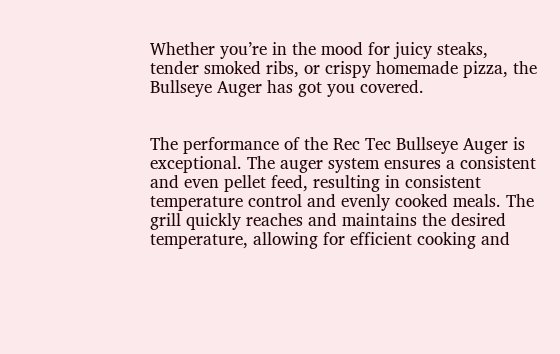Whether you’re in the mood for juicy steaks, tender smoked ribs, or crispy homemade pizza, the Bullseye Auger has got you covered.


The performance of the Rec Tec Bullseye Auger is exceptional. The auger system ensures a consistent and even pellet feed, resulting in consistent temperature control and evenly cooked meals. The grill quickly reaches and maintains the desired temperature, allowing for efficient cooking and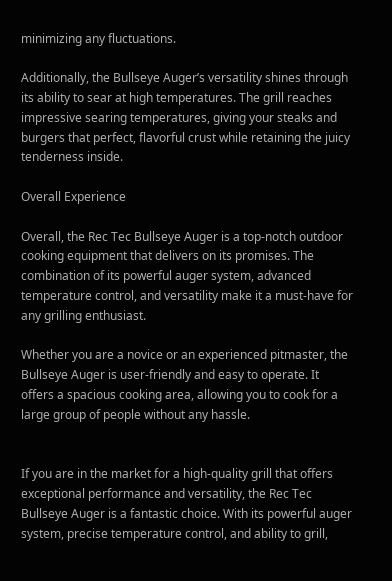minimizing any fluctuations.

Additionally, the Bullseye Auger’s versatility shines through its ability to sear at high temperatures. The grill reaches impressive searing temperatures, giving your steaks and burgers that perfect, flavorful crust while retaining the juicy tenderness inside.

Overall Experience

Overall, the Rec Tec Bullseye Auger is a top-notch outdoor cooking equipment that delivers on its promises. The combination of its powerful auger system, advanced temperature control, and versatility make it a must-have for any grilling enthusiast.

Whether you are a novice or an experienced pitmaster, the Bullseye Auger is user-friendly and easy to operate. It offers a spacious cooking area, allowing you to cook for a large group of people without any hassle.


If you are in the market for a high-quality grill that offers exceptional performance and versatility, the Rec Tec Bullseye Auger is a fantastic choice. With its powerful auger system, precise temperature control, and ability to grill,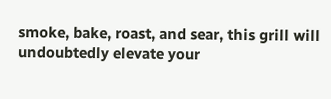smoke, bake, roast, and sear, this grill will undoubtedly elevate your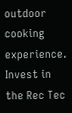outdoor cooking experience. Invest in the Rec Tec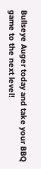Bullseye Auger today and take your BBQ game to the next level!